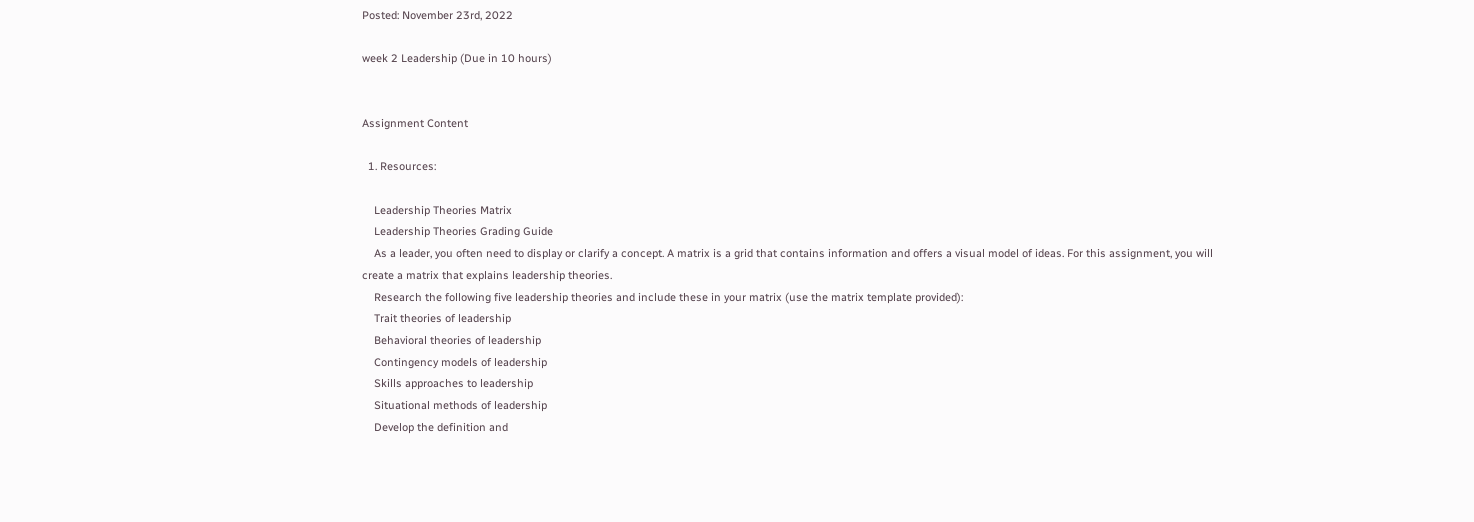Posted: November 23rd, 2022

week 2 Leadership (Due in 10 hours)


Assignment Content

  1. Resources:

    Leadership Theories Matrix
    Leadership Theories Grading Guide
    As a leader, you often need to display or clarify a concept. A matrix is a grid that contains information and offers a visual model of ideas. For this assignment, you will create a matrix that explains leadership theories.
    Research the following five leadership theories and include these in your matrix (use the matrix template provided):
    Trait theories of leadership
    Behavioral theories of leadership
    Contingency models of leadership
    Skills approaches to leadership
    Situational methods of leadership
    Develop the definition and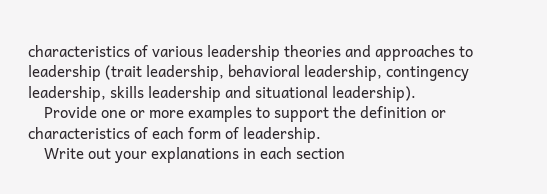characteristics of various leadership theories and approaches to leadership (trait leadership, behavioral leadership, contingency leadership, skills leadership and situational leadership).
    Provide one or more examples to support the definition or characteristics of each form of leadership.
    Write out your explanations in each section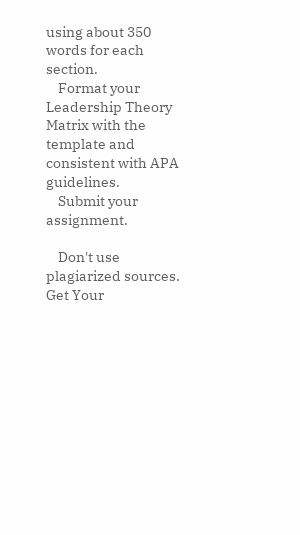using about 350 words for each section.
    Format your Leadership Theory Matrix with the template and consistent with APA guidelines.
    Submit your assignment.

    Don't use plagiarized sources. Get Your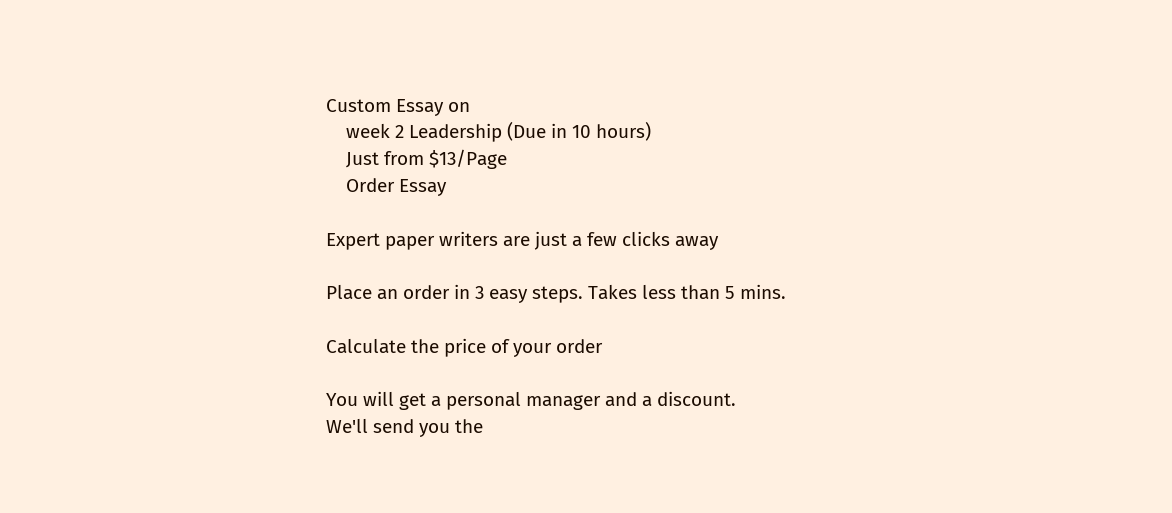Custom Essay on
    week 2 Leadership (Due in 10 hours)
    Just from $13/Page
    Order Essay

Expert paper writers are just a few clicks away

Place an order in 3 easy steps. Takes less than 5 mins.

Calculate the price of your order

You will get a personal manager and a discount.
We'll send you the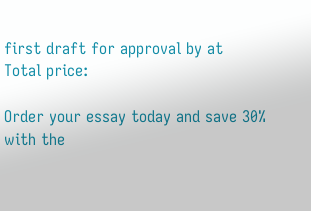first draft for approval by at
Total price:

Order your essay today and save 30% with the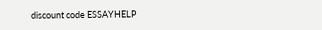discount code ESSAYHELP